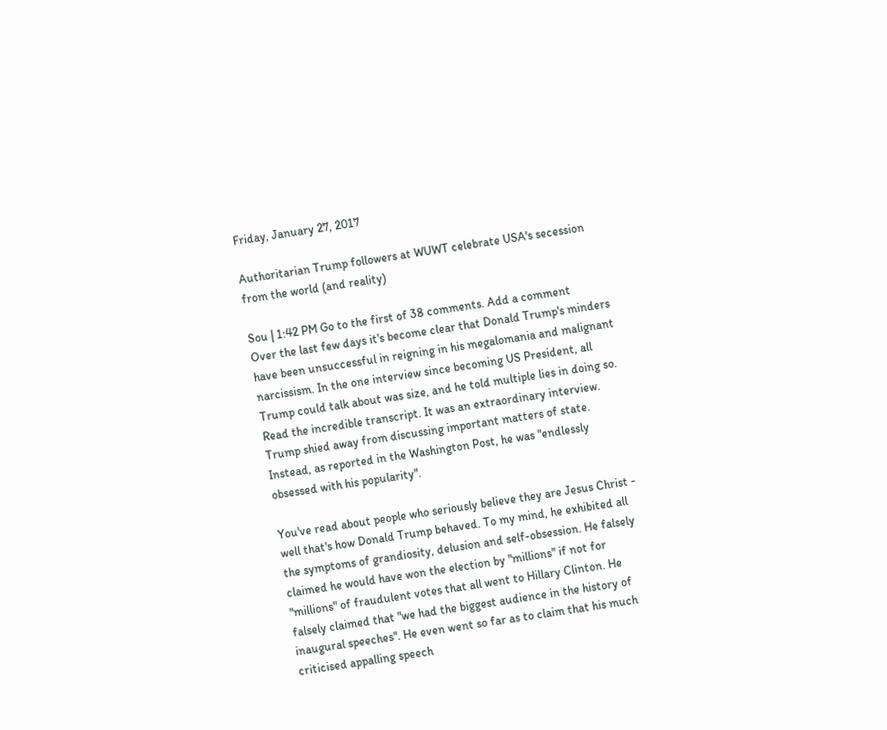Friday, January 27, 2017

Authoritarian Trump followers at WUWT celebrate USA's secession from the world (and reality)

Sou | 1:42 PM Go to the first of 38 comments. Add a comment
Over the last few days it's become clear that Donald Trump's minders have been unsuccessful in reigning in his megalomania and malignant narcissism. In the one interview since becoming US President, all Trump could talk about was size, and he told multiple lies in doing so. Read the incredible transcript. It was an extraordinary interview. Trump shied away from discussing important matters of state. Instead, as reported in the Washington Post, he was "endlessly obsessed with his popularity".

You've read about people who seriously believe they are Jesus Christ - well that's how Donald Trump behaved. To my mind, he exhibited all the symptoms of grandiosity, delusion and self-obsession. He falsely claimed he would have won the election by "millions" if not for "millions" of fraudulent votes that all went to Hillary Clinton. He falsely claimed that "we had the biggest audience in the history of inaugural speeches". He even went so far as to claim that his much criticised appalling speech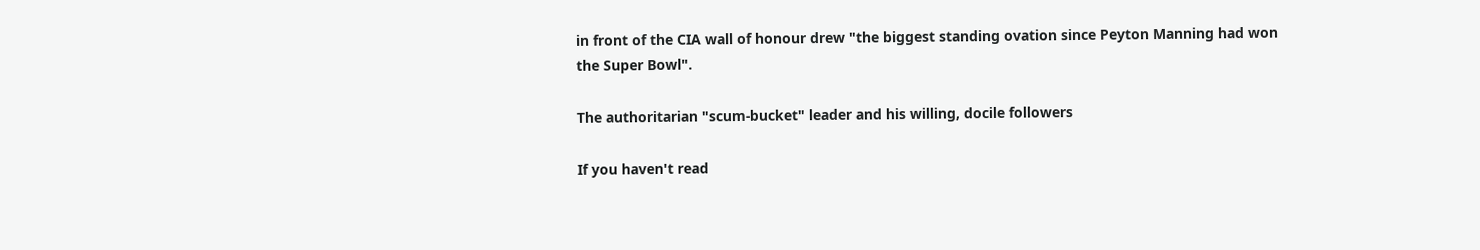in front of the CIA wall of honour drew "the biggest standing ovation since Peyton Manning had won the Super Bowl".

The authoritarian "scum-bucket" leader and his willing, docile followers

If you haven't read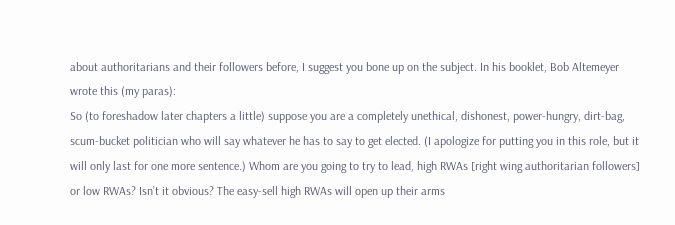about authoritarians and their followers before, I suggest you bone up on the subject. In his booklet, Bob Altemeyer wrote this (my paras):
So (to foreshadow later chapters a little) suppose you are a completely unethical, dishonest, power-hungry, dirt-bag, scum-bucket politician who will say whatever he has to say to get elected. (I apologize for putting you in this role, but it will only last for one more sentence.) Whom are you going to try to lead, high RWAs [right wing authoritarian followers] or low RWAs? Isn’t it obvious? The easy-sell high RWAs will open up their arms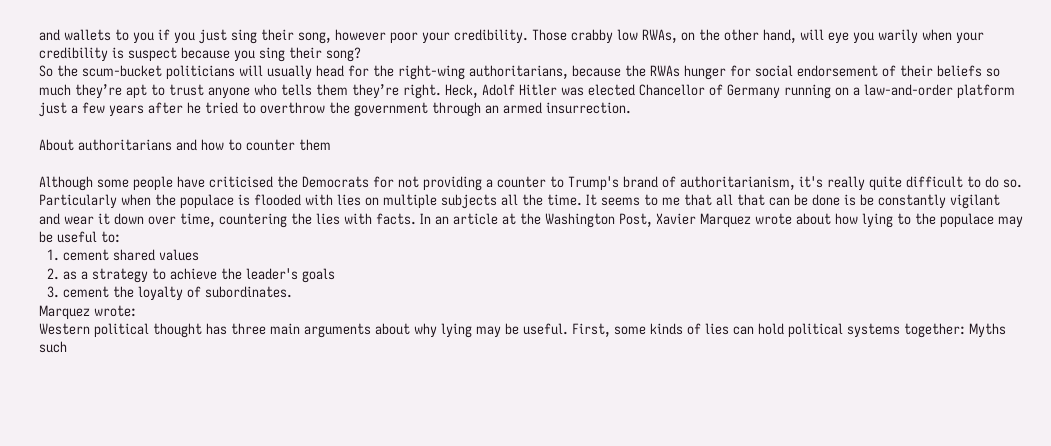and wallets to you if you just sing their song, however poor your credibility. Those crabby low RWAs, on the other hand, will eye you warily when your credibility is suspect because you sing their song?
So the scum-bucket politicians will usually head for the right-wing authoritarians, because the RWAs hunger for social endorsement of their beliefs so much they’re apt to trust anyone who tells them they’re right. Heck, Adolf Hitler was elected Chancellor of Germany running on a law-and-order platform just a few years after he tried to overthrow the government through an armed insurrection.

About authoritarians and how to counter them

Although some people have criticised the Democrats for not providing a counter to Trump's brand of authoritarianism, it's really quite difficult to do so. Particularly when the populace is flooded with lies on multiple subjects all the time. It seems to me that all that can be done is be constantly vigilant and wear it down over time, countering the lies with facts. In an article at the Washington Post, Xavier Marquez wrote about how lying to the populace may be useful to:
  1. cement shared values
  2. as a strategy to achieve the leader's goals
  3. cement the loyalty of subordinates.
Marquez wrote:
Western political thought has three main arguments about why lying may be useful. First, some kinds of lies can hold political systems together: Myths such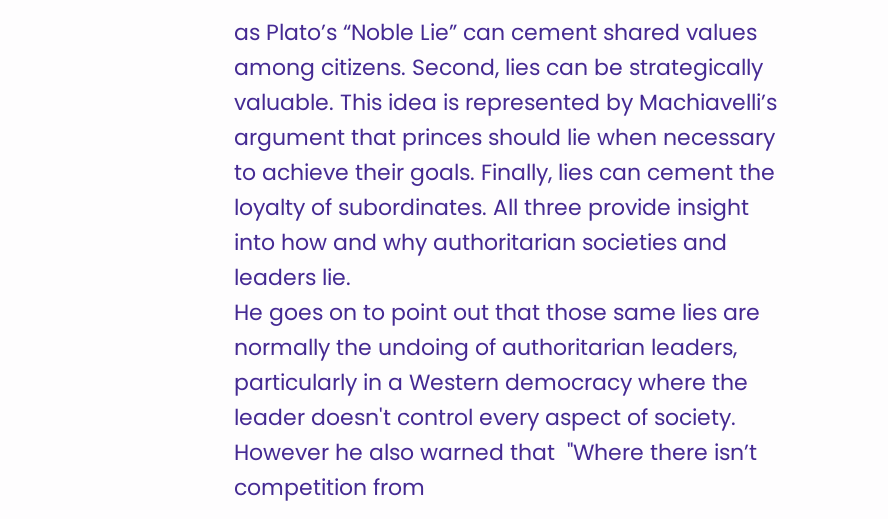as Plato’s “Noble Lie” can cement shared values among citizens. Second, lies can be strategically valuable. This idea is represented by Machiavelli’s argument that princes should lie when necessary to achieve their goals. Finally, lies can cement the loyalty of subordinates. All three provide insight into how and why authoritarian societies and leaders lie.
He goes on to point out that those same lies are normally the undoing of authoritarian leaders, particularly in a Western democracy where the leader doesn't control every aspect of society. However he also warned that  "Where there isn’t competition from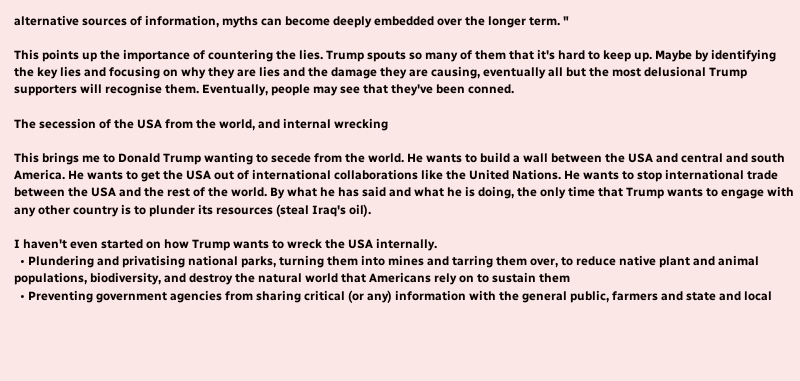alternative sources of information, myths can become deeply embedded over the longer term. "

This points up the importance of countering the lies. Trump spouts so many of them that it's hard to keep up. Maybe by identifying the key lies and focusing on why they are lies and the damage they are causing, eventually all but the most delusional Trump supporters will recognise them. Eventually, people may see that they've been conned.

The secession of the USA from the world, and internal wrecking

This brings me to Donald Trump wanting to secede from the world. He wants to build a wall between the USA and central and south America. He wants to get the USA out of international collaborations like the United Nations. He wants to stop international trade between the USA and the rest of the world. By what he has said and what he is doing, the only time that Trump wants to engage with any other country is to plunder its resources (steal Iraq's oil).

I haven't even started on how Trump wants to wreck the USA internally.
  • Plundering and privatising national parks, turning them into mines and tarring them over, to reduce native plant and animal populations, biodiversity, and destroy the natural world that Americans rely on to sustain them
  • Preventing government agencies from sharing critical (or any) information with the general public, farmers and state and local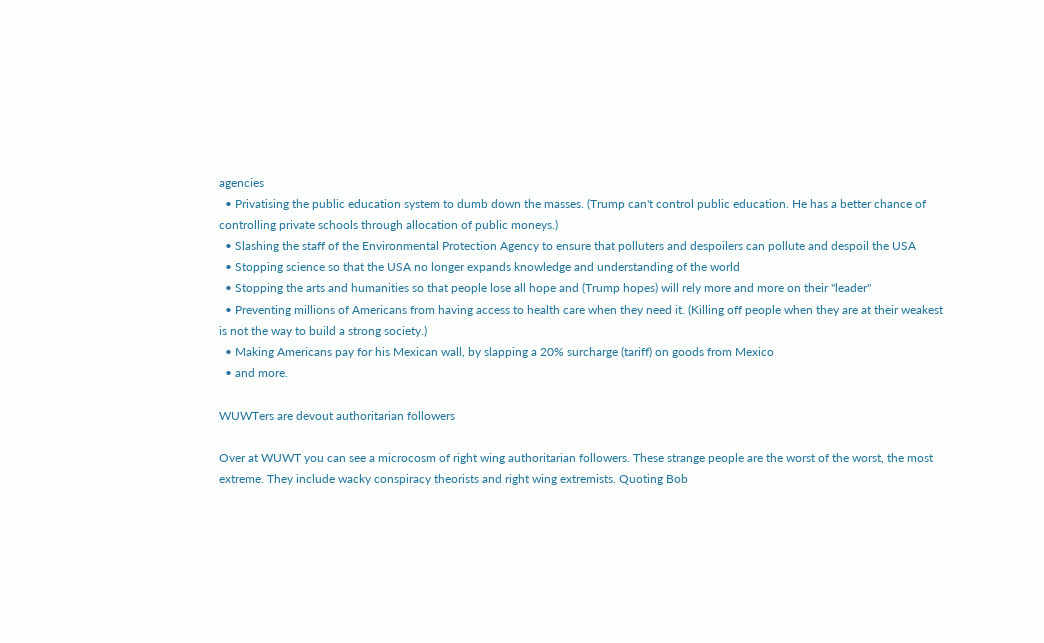agencies
  • Privatising the public education system to dumb down the masses. (Trump can't control public education. He has a better chance of controlling private schools through allocation of public moneys.)
  • Slashing the staff of the Environmental Protection Agency to ensure that polluters and despoilers can pollute and despoil the USA
  • Stopping science so that the USA no longer expands knowledge and understanding of the world
  • Stopping the arts and humanities so that people lose all hope and (Trump hopes) will rely more and more on their "leader"
  • Preventing millions of Americans from having access to health care when they need it. (Killing off people when they are at their weakest is not the way to build a strong society.)
  • Making Americans pay for his Mexican wall, by slapping a 20% surcharge (tariff) on goods from Mexico
  • and more.

WUWTers are devout authoritarian followers

Over at WUWT you can see a microcosm of right wing authoritarian followers. These strange people are the worst of the worst, the most extreme. They include wacky conspiracy theorists and right wing extremists. Quoting Bob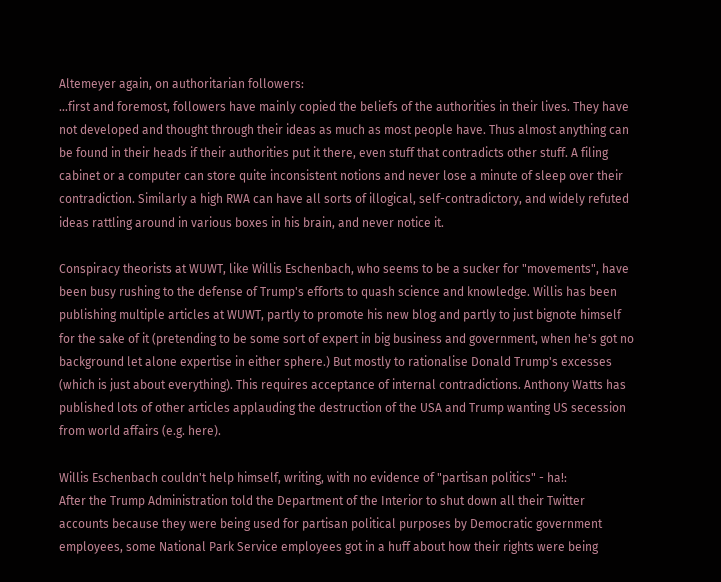Altemeyer again, on authoritarian followers:
...first and foremost, followers have mainly copied the beliefs of the authorities in their lives. They have not developed and thought through their ideas as much as most people have. Thus almost anything can be found in their heads if their authorities put it there, even stuff that contradicts other stuff. A filing cabinet or a computer can store quite inconsistent notions and never lose a minute of sleep over their contradiction. Similarly a high RWA can have all sorts of illogical, self-contradictory, and widely refuted ideas rattling around in various boxes in his brain, and never notice it.

Conspiracy theorists at WUWT, like Willis Eschenbach, who seems to be a sucker for "movements", have been busy rushing to the defense of Trump's efforts to quash science and knowledge. Willis has been publishing multiple articles at WUWT, partly to promote his new blog and partly to just bignote himself for the sake of it (pretending to be some sort of expert in big business and government, when he's got no background let alone expertise in either sphere.) But mostly to rationalise Donald Trump's excesses (which is just about everything). This requires acceptance of internal contradictions. Anthony Watts has published lots of other articles applauding the destruction of the USA and Trump wanting US secession from world affairs (e.g. here).

Willis Eschenbach couldn't help himself, writing, with no evidence of "partisan politics" - ha!:
After the Trump Administration told the Department of the Interior to shut down all their Twitter accounts because they were being used for partisan political purposes by Democratic government employees, some National Park Service employees got in a huff about how their rights were being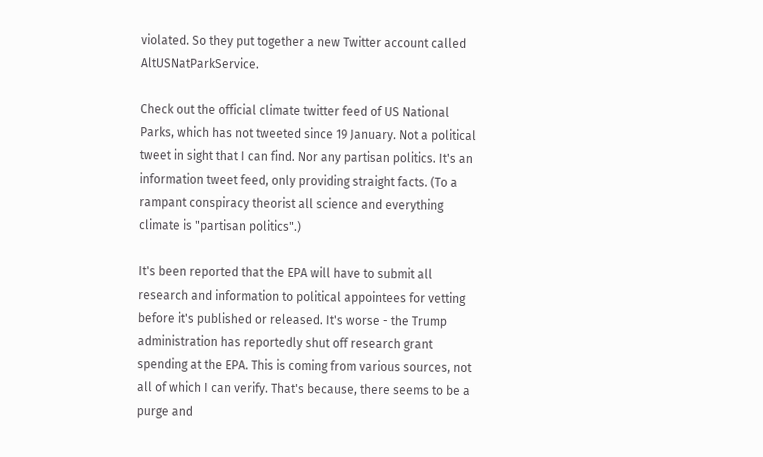violated. So they put together a new Twitter account called AltUSNatParkService.

Check out the official climate twitter feed of US National Parks, which has not tweeted since 19 January. Not a political tweet in sight that I can find. Nor any partisan politics. It's an information tweet feed, only providing straight facts. (To a rampant conspiracy theorist all science and everything climate is "partisan politics".)

It's been reported that the EPA will have to submit all research and information to political appointees for vetting before it's published or released. It's worse - the Trump administration has reportedly shut off research grant spending at the EPA. This is coming from various sources, not all of which I can verify. That's because, there seems to be a purge and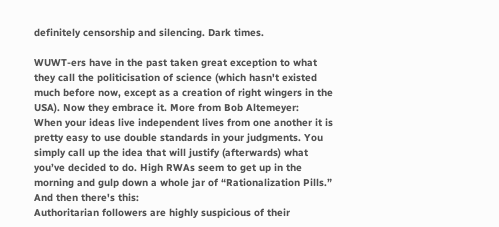definitely censorship and silencing. Dark times.

WUWT-ers have in the past taken great exception to what they call the politicisation of science (which hasn't existed much before now, except as a creation of right wingers in the USA). Now they embrace it. More from Bob Altemeyer:
When your ideas live independent lives from one another it is pretty easy to use double standards in your judgments. You simply call up the idea that will justify (afterwards) what you’ve decided to do. High RWAs seem to get up in the morning and gulp down a whole jar of “Rationalization Pills.”
And then there's this:
Authoritarian followers are highly suspicious of their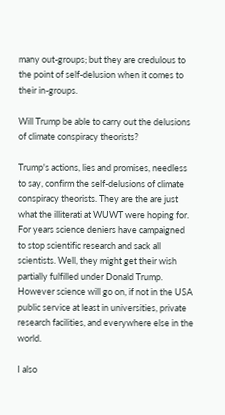many out-groups; but they are credulous to the point of self-delusion when it comes to their in-groups.

Will Trump be able to carry out the delusions of climate conspiracy theorists?

Trump's actions, lies and promises, needless to say, confirm the self-delusions of climate conspiracy theorists. They are the are just what the illiterati at WUWT were hoping for. For years science deniers have campaigned to stop scientific research and sack all scientists. Well, they might get their wish partially fulfilled under Donald Trump. However science will go on, if not in the USA public service at least in universities, private research facilities, and everywhere else in the world.

I also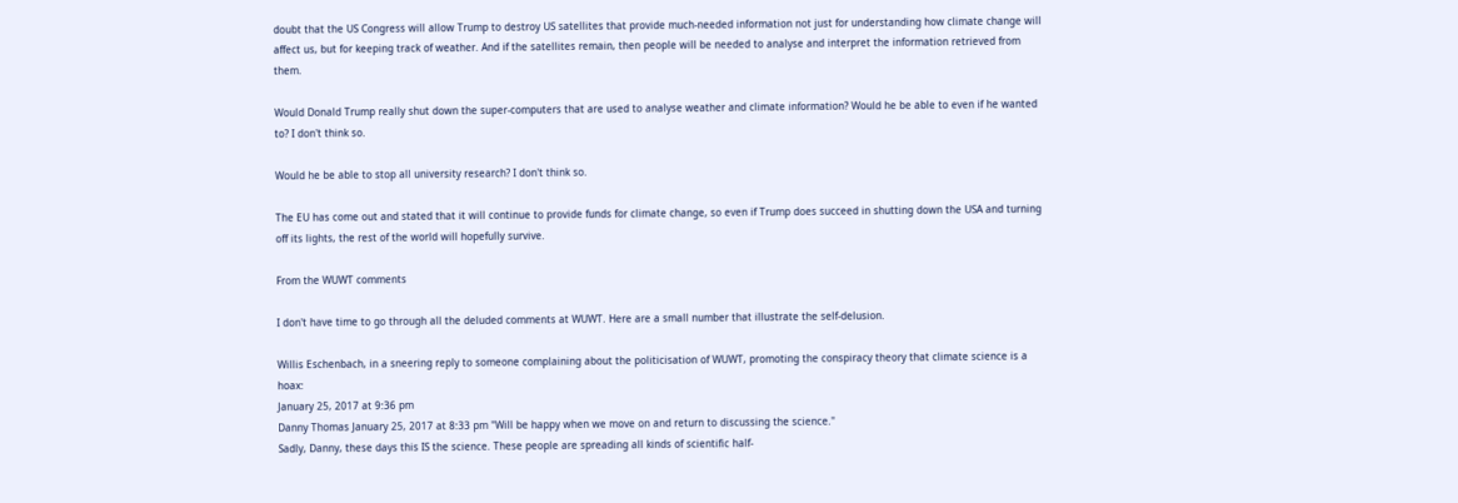doubt that the US Congress will allow Trump to destroy US satellites that provide much-needed information not just for understanding how climate change will affect us, but for keeping track of weather. And if the satellites remain, then people will be needed to analyse and interpret the information retrieved from them.

Would Donald Trump really shut down the super-computers that are used to analyse weather and climate information? Would he be able to even if he wanted to? I don't think so.

Would he be able to stop all university research? I don't think so.

The EU has come out and stated that it will continue to provide funds for climate change, so even if Trump does succeed in shutting down the USA and turning off its lights, the rest of the world will hopefully survive.

From the WUWT comments

I don't have time to go through all the deluded comments at WUWT. Here are a small number that illustrate the self-delusion.

Willis Eschenbach, in a sneering reply to someone complaining about the politicisation of WUWT, promoting the conspiracy theory that climate science is a hoax:
January 25, 2017 at 9:36 pm
Danny Thomas January 25, 2017 at 8:33 pm "Will be happy when we move on and return to discussing the science."
Sadly, Danny, these days this IS the science. These people are spreading all kinds of scientific half-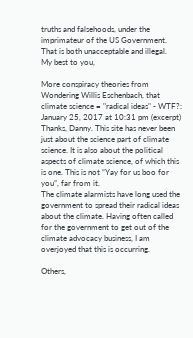truths and falsehoods, under the imprimateur of the US Government. That is both unacceptable and illegal.
My best to you,

More conspiracy theories from Wondering Willis Eschenbach, that climate science = "radical ideas" - WTF?:
January 25, 2017 at 10:31 pm (excerpt)
Thanks, Danny. This site has never been just about the science part of climate science. It is also about the political aspects of climate science, of which this is one. This is not “Yay for us boo for you”, far from it.
The climate alarmists have long used the government to spread their radical ideas about the climate. Having often called for the government to get out of the climate advocacy business, I am overjoyed that this is occurring.

Others,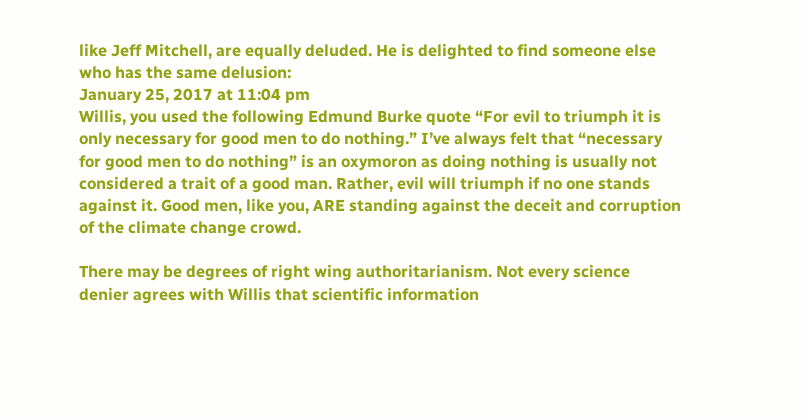like Jeff Mitchell, are equally deluded. He is delighted to find someone else who has the same delusion:
January 25, 2017 at 11:04 pm
Willis, you used the following Edmund Burke quote “For evil to triumph it is only necessary for good men to do nothing.” I’ve always felt that “necessary for good men to do nothing” is an oxymoron as doing nothing is usually not considered a trait of a good man. Rather, evil will triumph if no one stands against it. Good men, like you, ARE standing against the deceit and corruption of the climate change crowd.

There may be degrees of right wing authoritarianism. Not every science denier agrees with Willis that scientific information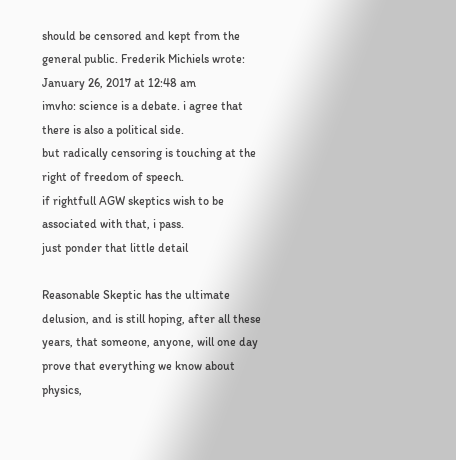should be censored and kept from the general public. Frederik Michiels wrote:
January 26, 2017 at 12:48 am
imvho: science is a debate. i agree that there is also a political side.
but radically censoring is touching at the right of freedom of speech.
if rightfull AGW skeptics wish to be associated with that, i pass.
just ponder that little detail

Reasonable Skeptic has the ultimate delusion, and is still hoping, after all these years, that someone, anyone, will one day prove that everything we know about physics,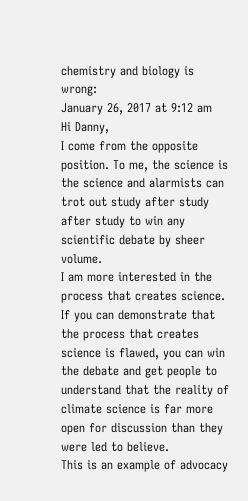chemistry and biology is wrong:
January 26, 2017 at 9:12 am
Hi Danny,
I come from the opposite position. To me, the science is the science and alarmists can trot out study after study after study to win any scientific debate by sheer volume.
I am more interested in the process that creates science. If you can demonstrate that the process that creates science is flawed, you can win the debate and get people to understand that the reality of climate science is far more open for discussion than they were led to believe.
This is an example of advocacy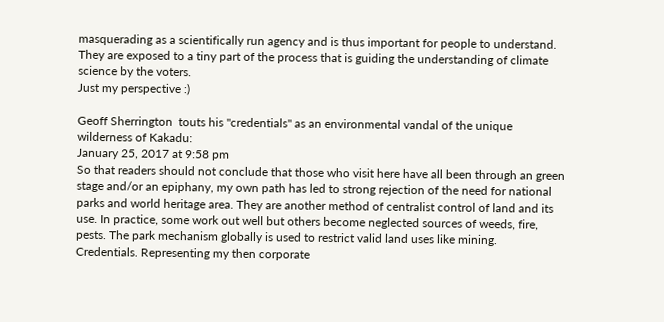masquerading as a scientifically run agency and is thus important for people to understand. They are exposed to a tiny part of the process that is guiding the understanding of climate science by the voters.
Just my perspective :)

Geoff Sherrington  touts his "credentials" as an environmental vandal of the unique wilderness of Kakadu:
January 25, 2017 at 9:58 pm
So that readers should not conclude that those who visit here have all been through an green stage and/or an epiphany, my own path has led to strong rejection of the need for national parks and world heritage area. They are another method of centralist control of land and its use. In practice, some work out well but others become neglected sources of weeds, fire, pests. The park mechanism globally is used to restrict valid land uses like mining.
Credentials. Representing my then corporate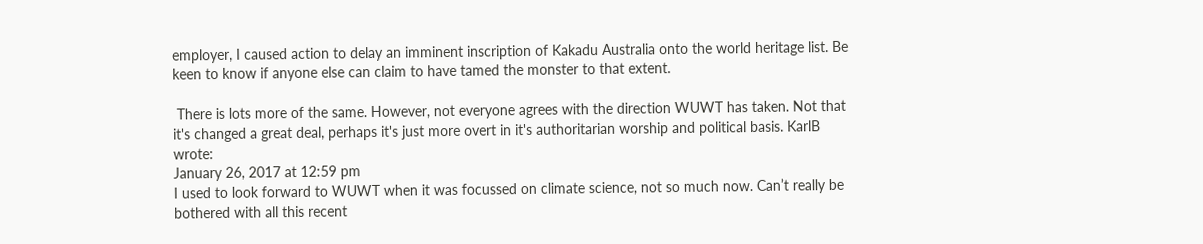employer, I caused action to delay an imminent inscription of Kakadu Australia onto the world heritage list. Be keen to know if anyone else can claim to have tamed the monster to that extent.

 There is lots more of the same. However, not everyone agrees with the direction WUWT has taken. Not that it's changed a great deal, perhaps it's just more overt in it's authoritarian worship and political basis. KarlB wrote:
January 26, 2017 at 12:59 pm
I used to look forward to WUWT when it was focussed on climate science, not so much now. Can’t really be bothered with all this recent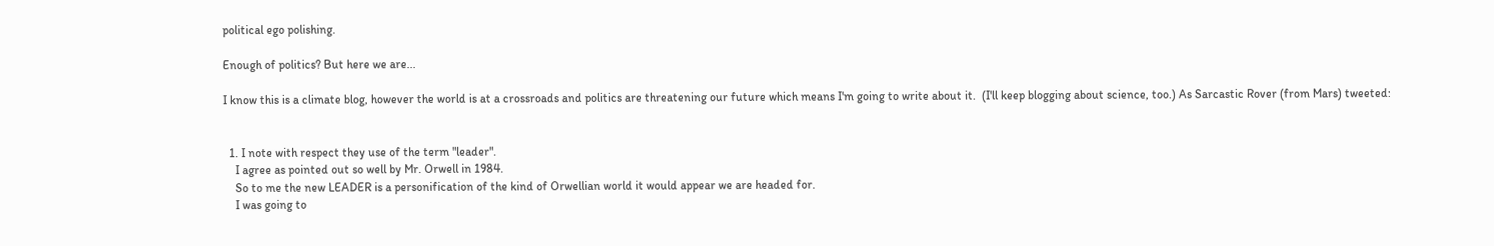political ego polishing.

Enough of politics? But here we are...

I know this is a climate blog, however the world is at a crossroads and politics are threatening our future which means I'm going to write about it.  (I'll keep blogging about science, too.) As Sarcastic Rover (from Mars) tweeted:


  1. I note with respect they use of the term "leader".
    I agree as pointed out so well by Mr. Orwell in 1984.
    So to me the new LEADER is a personification of the kind of Orwellian world it would appear we are headed for.
    I was going to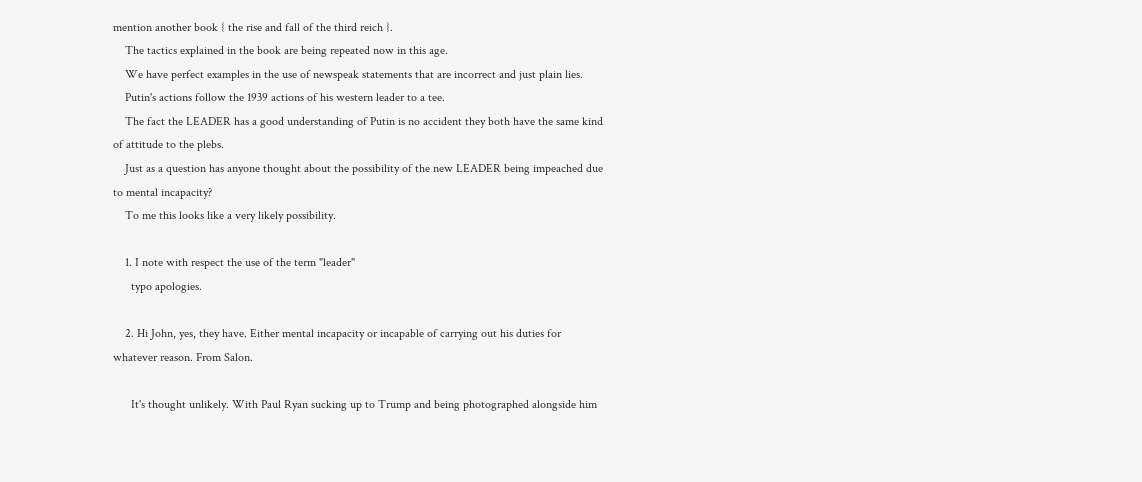mention another book { the rise and fall of the third reich }.
    The tactics explained in the book are being repeated now in this age.
    We have perfect examples in the use of newspeak statements that are incorrect and just plain lies.
    Putin's actions follow the 1939 actions of his western leader to a tee.
    The fact the LEADER has a good understanding of Putin is no accident they both have the same kind of attitude to the plebs.
    Just as a question has anyone thought about the possibility of the new LEADER being impeached due to mental incapacity?
    To me this looks like a very likely possibility.

    1. I note with respect the use of the term "leader"
      typo apologies.

    2. Hi John, yes, they have. Either mental incapacity or incapable of carrying out his duties for whatever reason. From Salon.

      It's thought unlikely. With Paul Ryan sucking up to Trump and being photographed alongside him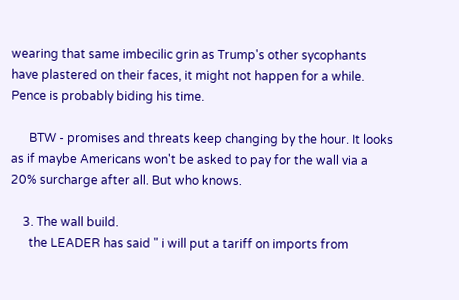wearing that same imbecilic grin as Trump's other sycophants have plastered on their faces, it might not happen for a while. Pence is probably biding his time.

      BTW - promises and threats keep changing by the hour. It looks as if maybe Americans won't be asked to pay for the wall via a 20% surcharge after all. But who knows.

    3. The wall build.
      the LEADER has said " i will put a tariff on imports from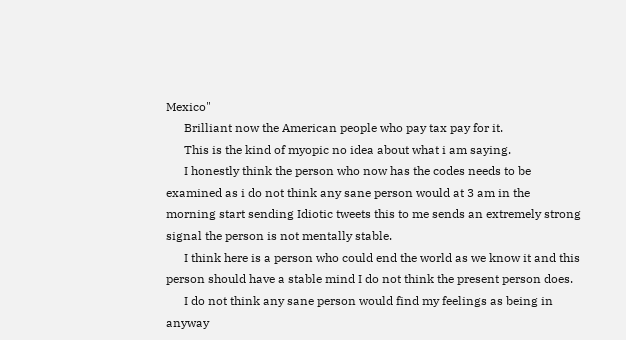Mexico"
      Brilliant now the American people who pay tax pay for it.
      This is the kind of myopic no idea about what i am saying.
      I honestly think the person who now has the codes needs to be examined as i do not think any sane person would at 3 am in the morning start sending Idiotic tweets this to me sends an extremely strong signal the person is not mentally stable.
      I think here is a person who could end the world as we know it and this person should have a stable mind I do not think the present person does.
      I do not think any sane person would find my feelings as being in anyway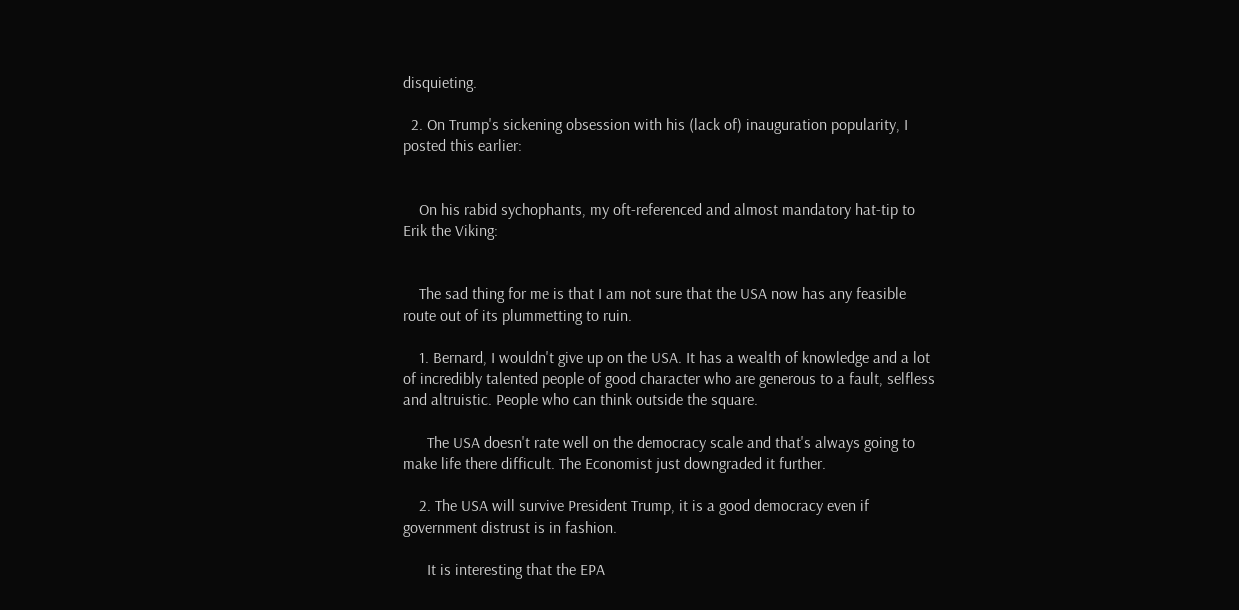disquieting.

  2. On Trump's sickening obsession with his (lack of) inauguration popularity, I posted this earlier:


    On his rabid sychophants, my oft-referenced and almost mandatory hat-tip to Erik the Viking:


    The sad thing for me is that I am not sure that the USA now has any feasible route out of its plummetting to ruin.

    1. Bernard, I wouldn't give up on the USA. It has a wealth of knowledge and a lot of incredibly talented people of good character who are generous to a fault, selfless and altruistic. People who can think outside the square.

      The USA doesn't rate well on the democracy scale and that's always going to make life there difficult. The Economist just downgraded it further.

    2. The USA will survive President Trump, it is a good democracy even if government distrust is in fashion.

      It is interesting that the EPA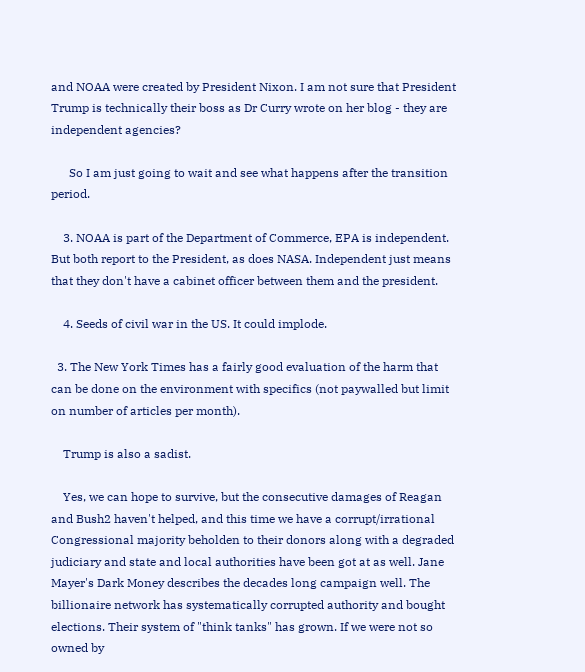and NOAA were created by President Nixon. I am not sure that President Trump is technically their boss as Dr Curry wrote on her blog - they are independent agencies?

      So I am just going to wait and see what happens after the transition period.

    3. NOAA is part of the Department of Commerce, EPA is independent. But both report to the President, as does NASA. Independent just means that they don't have a cabinet officer between them and the president.

    4. Seeds of civil war in the US. It could implode.

  3. The New York Times has a fairly good evaluation of the harm that can be done on the environment with specifics (not paywalled but limit on number of articles per month).

    Trump is also a sadist.

    Yes, we can hope to survive, but the consecutive damages of Reagan and Bush2 haven't helped, and this time we have a corrupt/irrational Congressional majority beholden to their donors along with a degraded judiciary and state and local authorities have been got at as well. Jane Mayer's Dark Money describes the decades long campaign well. The billionaire network has systematically corrupted authority and bought elections. Their system of "think tanks" has grown. If we were not so owned by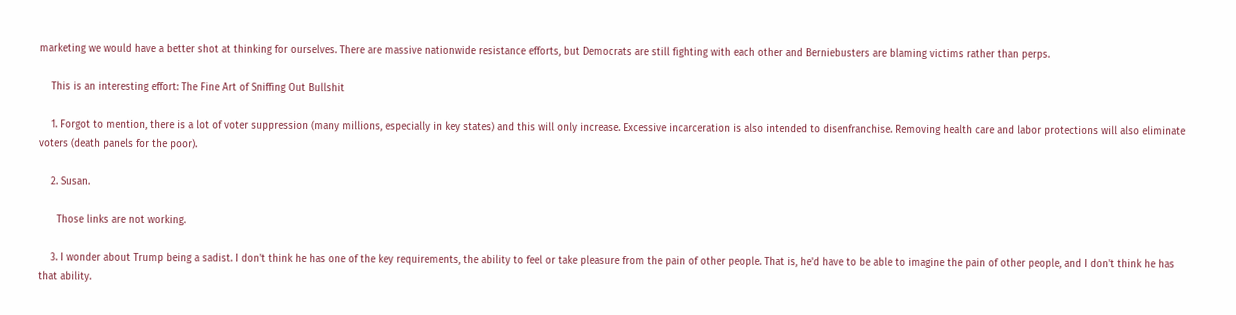marketing we would have a better shot at thinking for ourselves. There are massive nationwide resistance efforts, but Democrats are still fighting with each other and Berniebusters are blaming victims rather than perps.

    This is an interesting effort: The Fine Art of Sniffing Out Bullshit

    1. Forgot to mention, there is a lot of voter suppression (many millions, especially in key states) and this will only increase. Excessive incarceration is also intended to disenfranchise. Removing health care and labor protections will also eliminate voters (death panels for the poor).

    2. Susan.

      Those links are not working.

    3. I wonder about Trump being a sadist. I don't think he has one of the key requirements, the ability to feel or take pleasure from the pain of other people. That is, he'd have to be able to imagine the pain of other people, and I don't think he has that ability.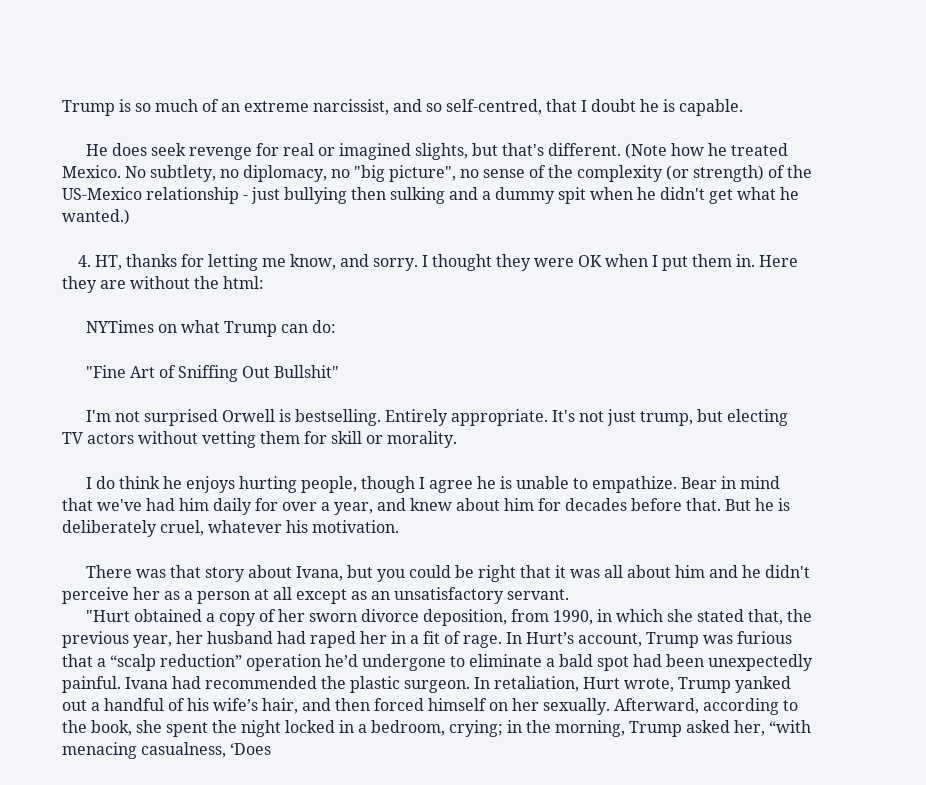Trump is so much of an extreme narcissist, and so self-centred, that I doubt he is capable.

      He does seek revenge for real or imagined slights, but that's different. (Note how he treated Mexico. No subtlety, no diplomacy, no "big picture", no sense of the complexity (or strength) of the US-Mexico relationship - just bullying then sulking and a dummy spit when he didn't get what he wanted.)

    4. HT, thanks for letting me know, and sorry. I thought they were OK when I put them in. Here they are without the html:

      NYTimes on what Trump can do:

      "Fine Art of Sniffing Out Bullshit"

      I'm not surprised Orwell is bestselling. Entirely appropriate. It's not just trump, but electing TV actors without vetting them for skill or morality.

      I do think he enjoys hurting people, though I agree he is unable to empathize. Bear in mind that we've had him daily for over a year, and knew about him for decades before that. But he is deliberately cruel, whatever his motivation.

      There was that story about Ivana, but you could be right that it was all about him and he didn't perceive her as a person at all except as an unsatisfactory servant.
      "Hurt obtained a copy of her sworn divorce deposition, from 1990, in which she stated that, the previous year, her husband had raped her in a fit of rage. In Hurt’s account, Trump was furious that a “scalp reduction” operation he’d undergone to eliminate a bald spot had been unexpectedly painful. Ivana had recommended the plastic surgeon. In retaliation, Hurt wrote, Trump yanked out a handful of his wife’s hair, and then forced himself on her sexually. Afterward, according to the book, she spent the night locked in a bedroom, crying; in the morning, Trump asked her, “with menacing casualness, ‘Does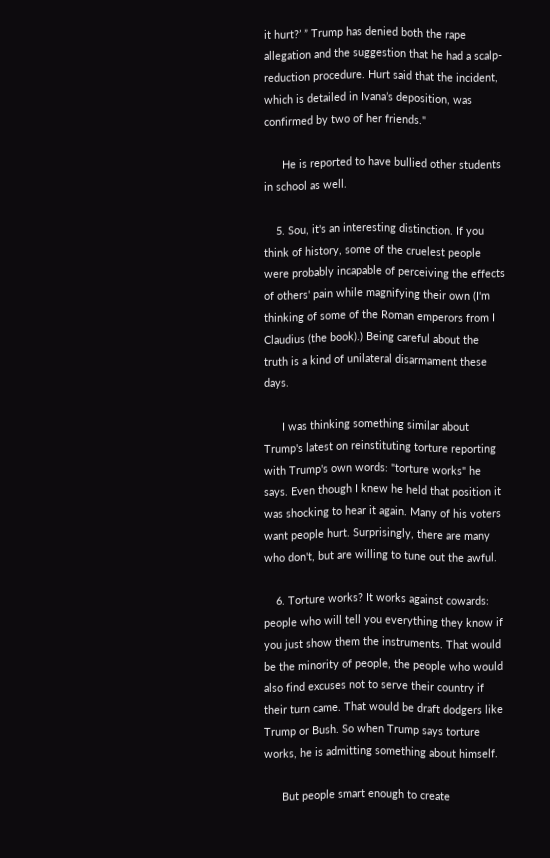it hurt?’ ” Trump has denied both the rape allegation and the suggestion that he had a scalp-reduction procedure. Hurt said that the incident, which is detailed in Ivana’s deposition, was confirmed by two of her friends."

      He is reported to have bullied other students in school as well.

    5. Sou, it's an interesting distinction. If you think of history, some of the cruelest people were probably incapable of perceiving the effects of others' pain while magnifying their own (I'm thinking of some of the Roman emperors from I Claudius (the book).) Being careful about the truth is a kind of unilateral disarmament these days.

      I was thinking something similar about Trump's latest on reinstituting torture reporting with Trump's own words: "torture works" he says. Even though I knew he held that position it was shocking to hear it again. Many of his voters want people hurt. Surprisingly, there are many who don't, but are willing to tune out the awful.

    6. Torture works? It works against cowards: people who will tell you everything they know if you just show them the instruments. That would be the minority of people, the people who would also find excuses not to serve their country if their turn came. That would be draft dodgers like Trump or Bush. So when Trump says torture works, he is admitting something about himself.

      But people smart enough to create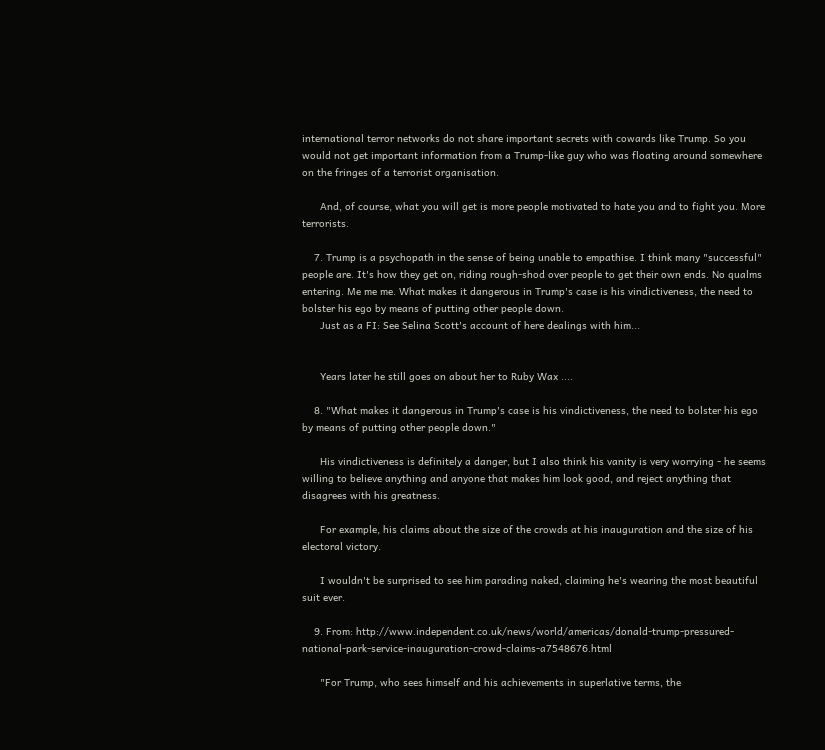international terror networks do not share important secrets with cowards like Trump. So you would not get important information from a Trump-like guy who was floating around somewhere on the fringes of a terrorist organisation.

      And, of course, what you will get is more people motivated to hate you and to fight you. More terrorists.

    7. Trump is a psychopath in the sense of being unable to empathise. I think many "successful" people are. It's how they get on, riding rough-shod over people to get their own ends. No qualms entering. Me me me. What makes it dangerous in Trump's case is his vindictiveness, the need to bolster his ego by means of putting other people down.
      Just as a FI: See Selina Scott's account of here dealings with him...


      Years later he still goes on about her to Ruby Wax ....

    8. "What makes it dangerous in Trump's case is his vindictiveness, the need to bolster his ego by means of putting other people down."

      His vindictiveness is definitely a danger, but I also think his vanity is very worrying - he seems willing to believe anything and anyone that makes him look good, and reject anything that disagrees with his greatness.

      For example, his claims about the size of the crowds at his inauguration and the size of his electoral victory.

      I wouldn't be surprised to see him parading naked, claiming he's wearing the most beautiful suit ever.

    9. From: http://www.independent.co.uk/news/world/americas/donald-trump-pressured-national-park-service-inauguration-crowd-claims-a7548676.html

      "For Trump, who sees himself and his achievements in superlative terms, the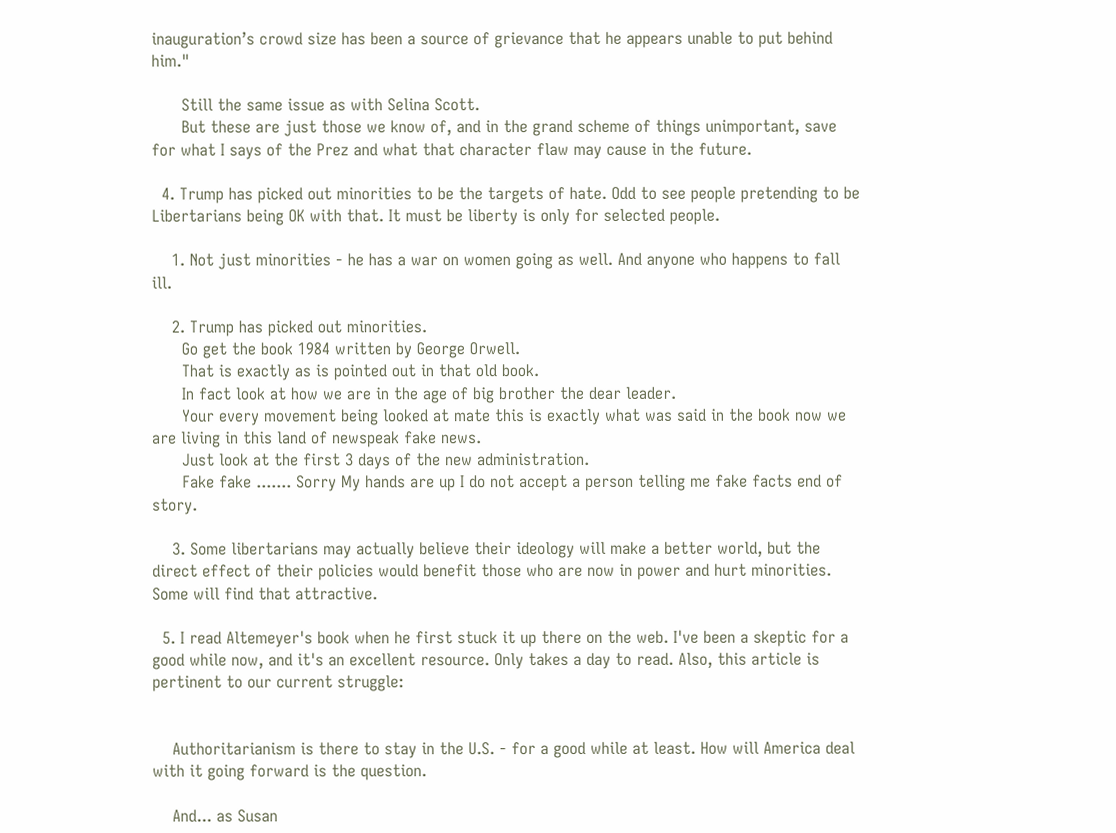inauguration’s crowd size has been a source of grievance that he appears unable to put behind him."

      Still the same issue as with Selina Scott.
      But these are just those we know of, and in the grand scheme of things unimportant, save for what I says of the Prez and what that character flaw may cause in the future.

  4. Trump has picked out minorities to be the targets of hate. Odd to see people pretending to be Libertarians being OK with that. It must be liberty is only for selected people.

    1. Not just minorities - he has a war on women going as well. And anyone who happens to fall ill.

    2. Trump has picked out minorities.
      Go get the book 1984 written by George Orwell.
      That is exactly as is pointed out in that old book.
      In fact look at how we are in the age of big brother the dear leader.
      Your every movement being looked at mate this is exactly what was said in the book now we are living in this land of newspeak fake news.
      Just look at the first 3 days of the new administration.
      Fake fake ....... Sorry My hands are up I do not accept a person telling me fake facts end of story.

    3. Some libertarians may actually believe their ideology will make a better world, but the direct effect of their policies would benefit those who are now in power and hurt minorities. Some will find that attractive.

  5. I read Altemeyer's book when he first stuck it up there on the web. I've been a skeptic for a good while now, and it's an excellent resource. Only takes a day to read. Also, this article is pertinent to our current struggle:


    Authoritarianism is there to stay in the U.S. - for a good while at least. How will America deal with it going forward is the question.

    And... as Susan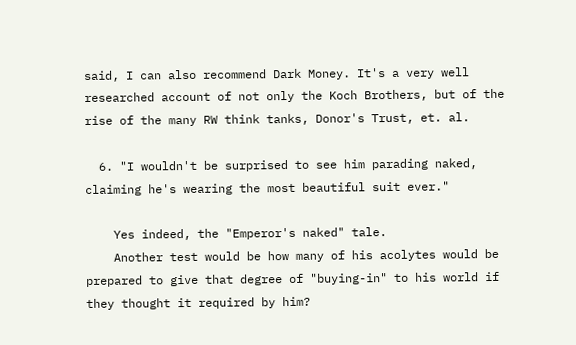said, I can also recommend Dark Money. It's a very well researched account of not only the Koch Brothers, but of the rise of the many RW think tanks, Donor's Trust, et. al.

  6. "I wouldn't be surprised to see him parading naked, claiming he's wearing the most beautiful suit ever."

    Yes indeed, the "Emperor's naked" tale.
    Another test would be how many of his acolytes would be prepared to give that degree of "buying-in" to his world if they thought it required by him?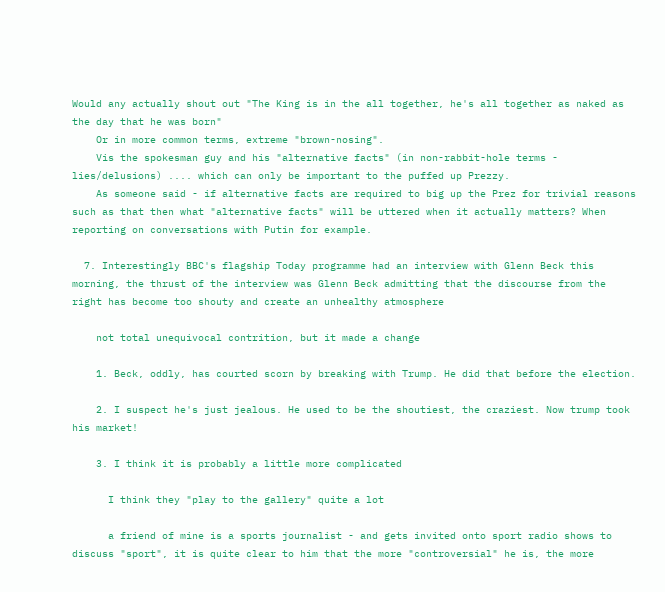Would any actually shout out "The King is in the all together, he's all together as naked as the day that he was born"
    Or in more common terms, extreme "brown-nosing".
    Vis the spokesman guy and his "alternative facts" (in non-rabbit-hole terms - lies/delusions) .... which can only be important to the puffed up Prezzy.
    As someone said - if alternative facts are required to big up the Prez for trivial reasons such as that then what "alternative facts" will be uttered when it actually matters? When reporting on conversations with Putin for example.

  7. Interestingly BBC's flagship Today programme had an interview with Glenn Beck this morning, the thrust of the interview was Glenn Beck admitting that the discourse from the right has become too shouty and create an unhealthy atmosphere

    not total unequivocal contrition, but it made a change

    1. Beck, oddly, has courted scorn by breaking with Trump. He did that before the election.

    2. I suspect he's just jealous. He used to be the shoutiest, the craziest. Now trump took his market!

    3. I think it is probably a little more complicated

      I think they "play to the gallery" quite a lot

      a friend of mine is a sports journalist - and gets invited onto sport radio shows to discuss "sport", it is quite clear to him that the more "controversial" he is, the more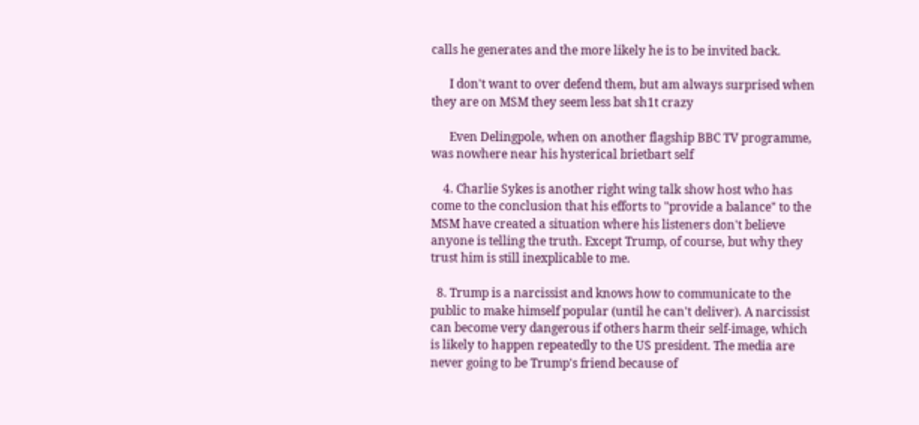calls he generates and the more likely he is to be invited back.

      I don't want to over defend them, but am always surprised when they are on MSM they seem less bat sh1t crazy

      Even Delingpole, when on another flagship BBC TV programme, was nowhere near his hysterical brietbart self

    4. Charlie Sykes is another right wing talk show host who has come to the conclusion that his efforts to "provide a balance" to the MSM have created a situation where his listeners don't believe anyone is telling the truth. Except Trump, of course, but why they trust him is still inexplicable to me.

  8. Trump is a narcissist and knows how to communicate to the public to make himself popular (until he can't deliver). A narcissist can become very dangerous if others harm their self-image, which is likely to happen repeatedly to the US president. The media are never going to be Trump's friend because of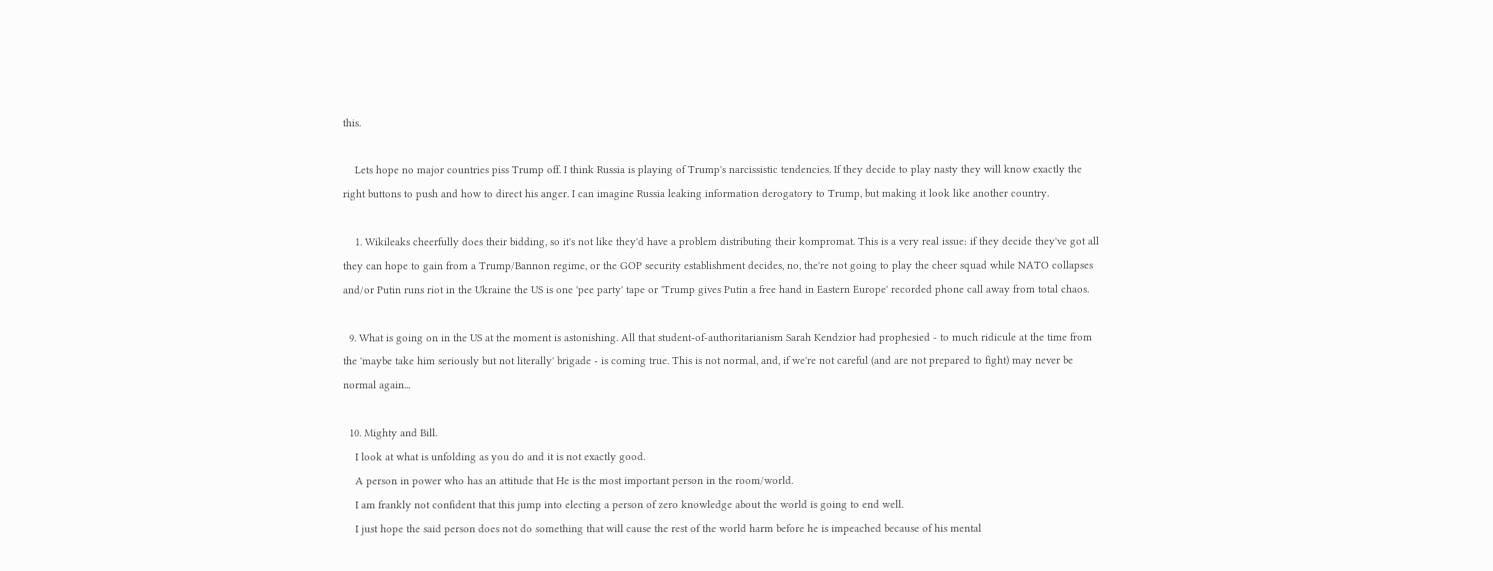this.

    Lets hope no major countries piss Trump off. I think Russia is playing of Trump's narcissistic tendencies. If they decide to play nasty they will know exactly the right buttons to push and how to direct his anger. I can imagine Russia leaking information derogatory to Trump, but making it look like another country.

    1. Wikileaks cheerfully does their bidding, so it's not like they'd have a problem distributing their kompromat. This is a very real issue: if they decide they've got all they can hope to gain from a Trump/Bannon regime, or the GOP security establishment decides, no, the're not going to play the cheer squad while NATO collapses and/or Putin runs riot in the Ukraine the US is one 'pee party' tape or 'Trump gives Putin a free hand in Eastern Europe' recorded phone call away from total chaos.

  9. What is going on in the US at the moment is astonishing. All that student-of-authoritarianism Sarah Kendzior had prophesied - to much ridicule at the time from the 'maybe take him seriously but not literally' brigade - is coming true. This is not normal, and, if we're not careful (and are not prepared to fight) may never be normal again...

  10. Mighty and Bill.
    I look at what is unfolding as you do and it is not exactly good.
    A person in power who has an attitude that He is the most important person in the room/world.
    I am frankly not confident that this jump into electing a person of zero knowledge about the world is going to end well.
    I just hope the said person does not do something that will cause the rest of the world harm before he is impeached because of his mental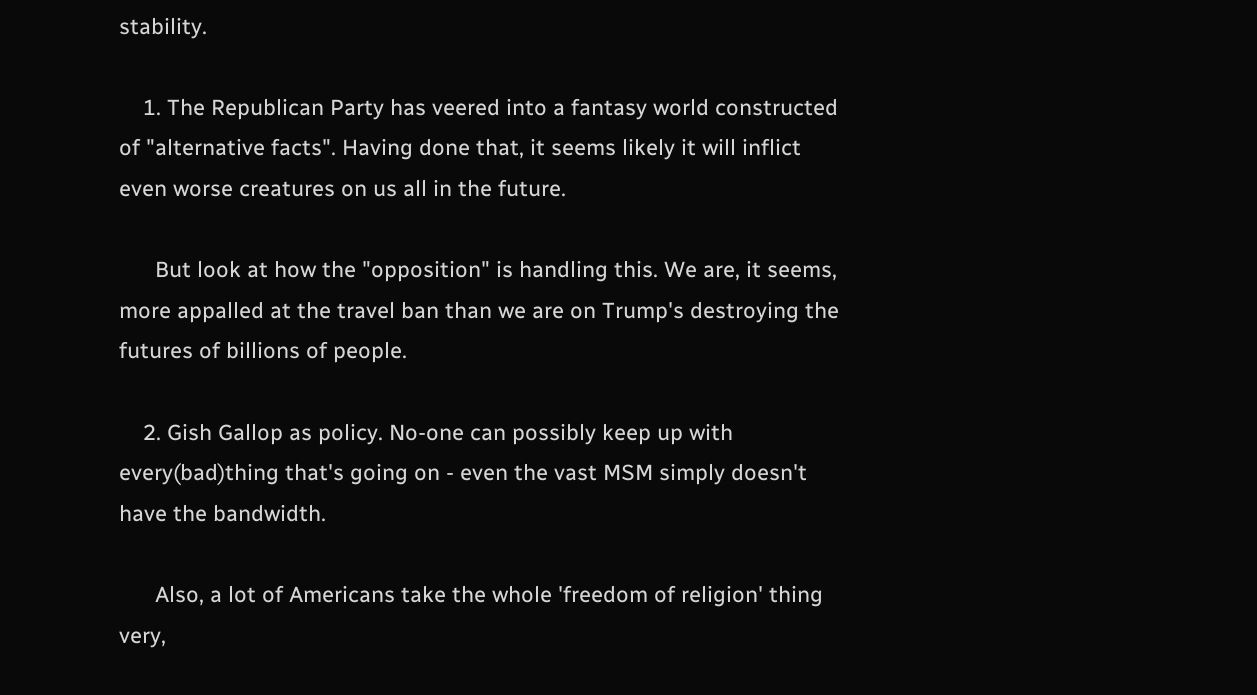stability.

    1. The Republican Party has veered into a fantasy world constructed of "alternative facts". Having done that, it seems likely it will inflict even worse creatures on us all in the future.

      But look at how the "opposition" is handling this. We are, it seems, more appalled at the travel ban than we are on Trump's destroying the futures of billions of people.

    2. Gish Gallop as policy. No-one can possibly keep up with every(bad)thing that's going on - even the vast MSM simply doesn't have the bandwidth.

      Also, a lot of Americans take the whole 'freedom of religion' thing very,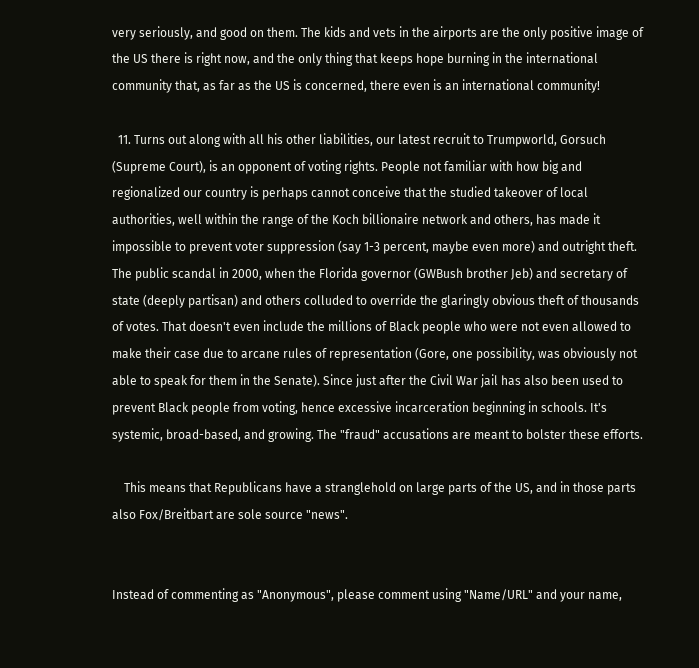very seriously, and good on them. The kids and vets in the airports are the only positive image of the US there is right now, and the only thing that keeps hope burning in the international community that, as far as the US is concerned, there even is an international community!

  11. Turns out along with all his other liabilities, our latest recruit to Trumpworld, Gorsuch (Supreme Court), is an opponent of voting rights. People not familiar with how big and regionalized our country is perhaps cannot conceive that the studied takeover of local authorities, well within the range of the Koch billionaire network and others, has made it impossible to prevent voter suppression (say 1-3 percent, maybe even more) and outright theft. The public scandal in 2000, when the Florida governor (GWBush brother Jeb) and secretary of state (deeply partisan) and others colluded to override the glaringly obvious theft of thousands of votes. That doesn't even include the millions of Black people who were not even allowed to make their case due to arcane rules of representation (Gore, one possibility, was obviously not able to speak for them in the Senate). Since just after the Civil War jail has also been used to prevent Black people from voting, hence excessive incarceration beginning in schools. It's systemic, broad-based, and growing. The "fraud" accusations are meant to bolster these efforts.

    This means that Republicans have a stranglehold on large parts of the US, and in those parts also Fox/Breitbart are sole source "news".


Instead of commenting as "Anonymous", please comment using "Name/URL" and your name,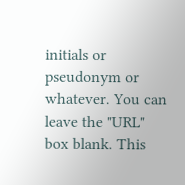initials or pseudonym or whatever. You can leave the "URL" box blank. This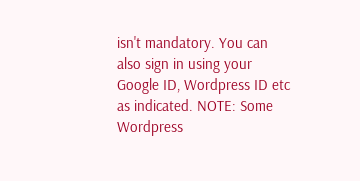isn't mandatory. You can also sign in using your Google ID, Wordpress ID etc as indicated. NOTE: Some Wordpress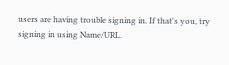users are having trouble signing in. If that's you, try signing in using Name/URL.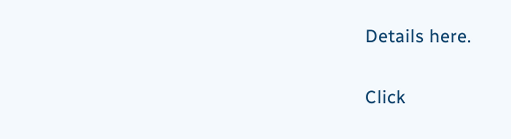Details here.

Click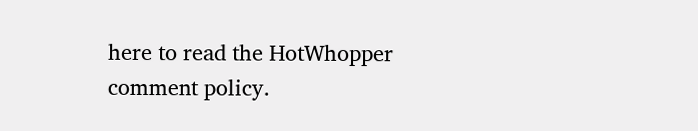here to read the HotWhopper comment policy.